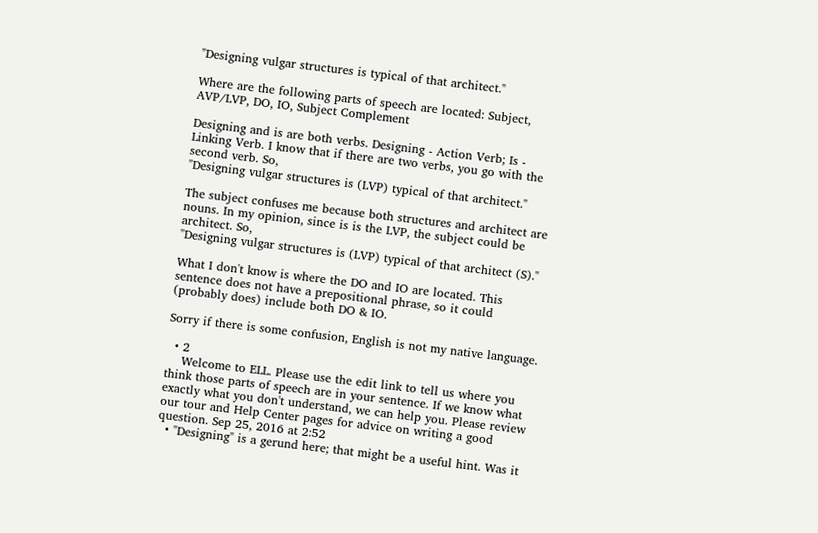"Designing vulgar structures is typical of that architect."

Where are the following parts of speech are located: Subject, AVP/LVP, DO, IO, Subject Complement

Designing and is are both verbs. Designing - Action Verb; Is - Linking Verb. I know that if there are two verbs, you go with the second verb. So,
"Designing vulgar structures is (LVP) typical of that architect."

The subject confuses me because both structures and architect are nouns. In my opinion, since is is the LVP, the subject could be architect. So,
"Designing vulgar structures is (LVP) typical of that architect (S)."

What I don't know is where the DO and IO are located. This sentence does not have a prepositional phrase, so it could (probably does) include both DO & IO.

Sorry if there is some confusion, English is not my native language.

  • 2
    Welcome to ELL. Please use the edit link to tell us where you think those parts of speech are in your sentence. If we know what exactly what you don't understand, we can help you. Please review our tour and Help Center pages for advice on writing a good question. Sep 25, 2016 at 2:52
  • "Designing" is a gerund here; that might be a useful hint. Was it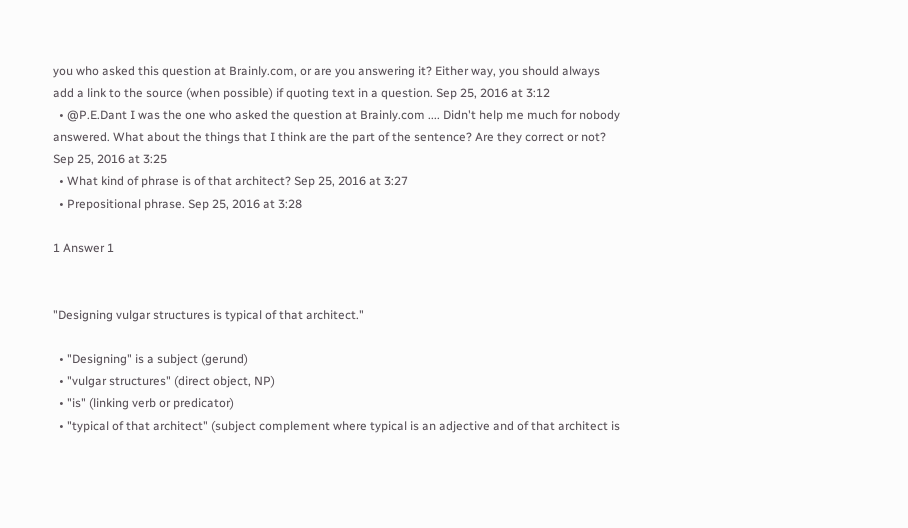you who asked this question at Brainly.com, or are you answering it? Either way, you should always add a link to the source (when possible) if quoting text in a question. Sep 25, 2016 at 3:12
  • @P.E.Dant I was the one who asked the question at Brainly.com .... Didn't help me much for nobody answered. What about the things that I think are the part of the sentence? Are they correct or not? Sep 25, 2016 at 3:25
  • What kind of phrase is of that architect? Sep 25, 2016 at 3:27
  • Prepositional phrase. Sep 25, 2016 at 3:28

1 Answer 1


"Designing vulgar structures is typical of that architect."

  • "Designing" is a subject (gerund)
  • "vulgar structures" (direct object, NP)
  • "is" (linking verb or predicator)
  • "typical of that architect" (subject complement where typical is an adjective and of that architect is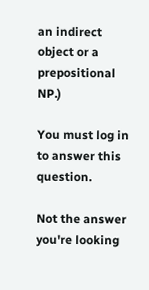an indirect object or a prepositional NP.)

You must log in to answer this question.

Not the answer you're looking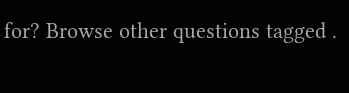for? Browse other questions tagged .